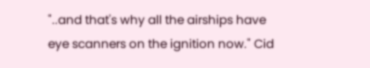"..and that's why all the airships have eye scanners on the ignition now." Cid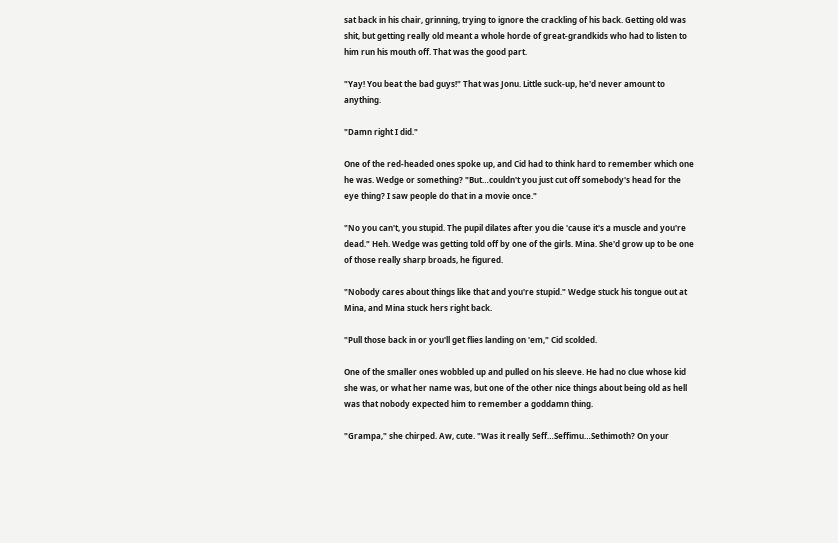sat back in his chair, grinning, trying to ignore the crackling of his back. Getting old was shit, but getting really old meant a whole horde of great-grandkids who had to listen to him run his mouth off. That was the good part.

"Yay! You beat the bad guys!" That was Jonu. Little suck-up, he'd never amount to anything.

"Damn right I did."

One of the red-headed ones spoke up, and Cid had to think hard to remember which one he was. Wedge or something? "But…couldn't you just cut off somebody's head for the eye thing? I saw people do that in a movie once."

"No you can't, you stupid. The pupil dilates after you die 'cause it's a muscle and you're dead." Heh. Wedge was getting told off by one of the girls. Mina. She'd grow up to be one of those really sharp broads, he figured.

"Nobody cares about things like that and you're stupid." Wedge stuck his tongue out at Mina, and Mina stuck hers right back.

"Pull those back in or you'll get flies landing on 'em," Cid scolded.

One of the smaller ones wobbled up and pulled on his sleeve. He had no clue whose kid she was, or what her name was, but one of the other nice things about being old as hell was that nobody expected him to remember a goddamn thing.

"Grampa," she chirped. Aw, cute. "Was it really Seff…Seffimu…Sethimoth? On your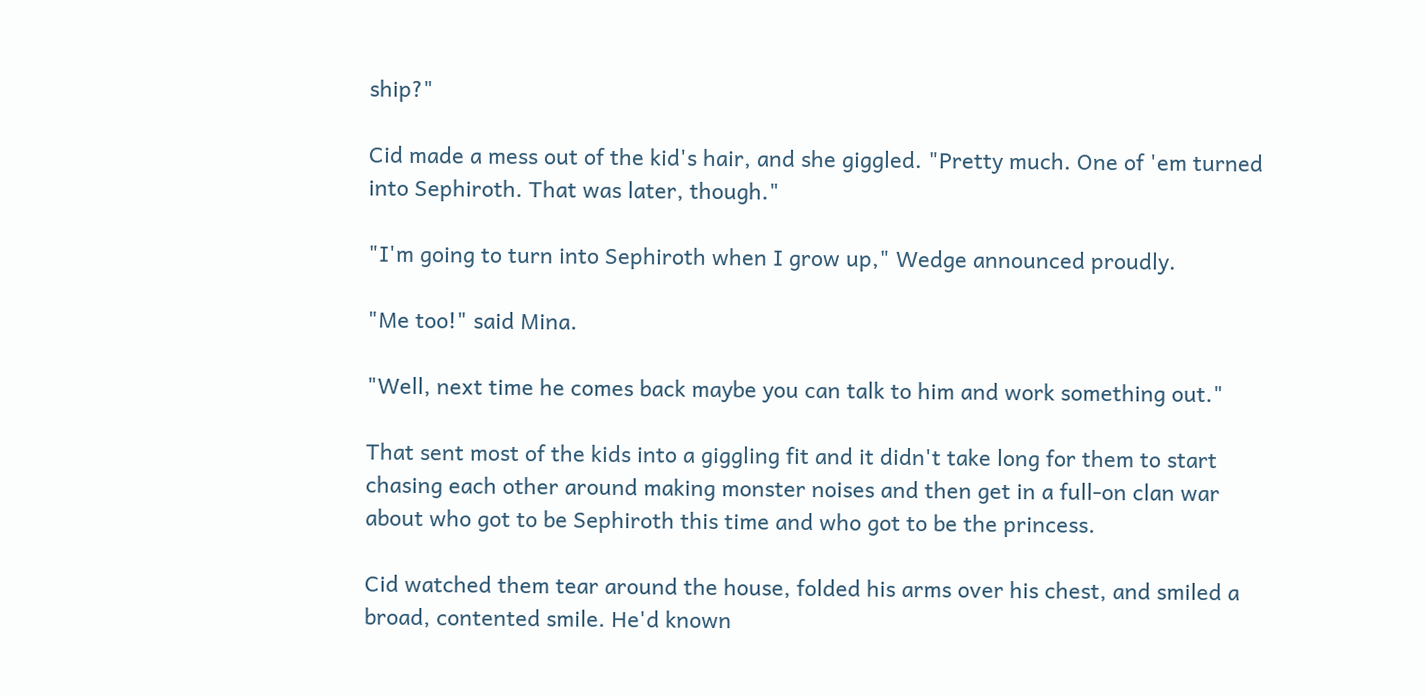ship?"

Cid made a mess out of the kid's hair, and she giggled. "Pretty much. One of 'em turned into Sephiroth. That was later, though."

"I'm going to turn into Sephiroth when I grow up," Wedge announced proudly.

"Me too!" said Mina.

"Well, next time he comes back maybe you can talk to him and work something out."

That sent most of the kids into a giggling fit and it didn't take long for them to start chasing each other around making monster noises and then get in a full-on clan war about who got to be Sephiroth this time and who got to be the princess.

Cid watched them tear around the house, folded his arms over his chest, and smiled a broad, contented smile. He'd known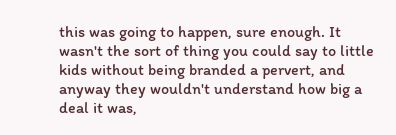this was going to happen, sure enough. It wasn't the sort of thing you could say to little kids without being branded a pervert, and anyway they wouldn't understand how big a deal it was,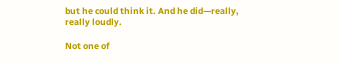but he could think it. And he did—really, really loudly.

Not one of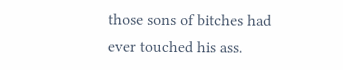those sons of bitches had ever touched his ass.